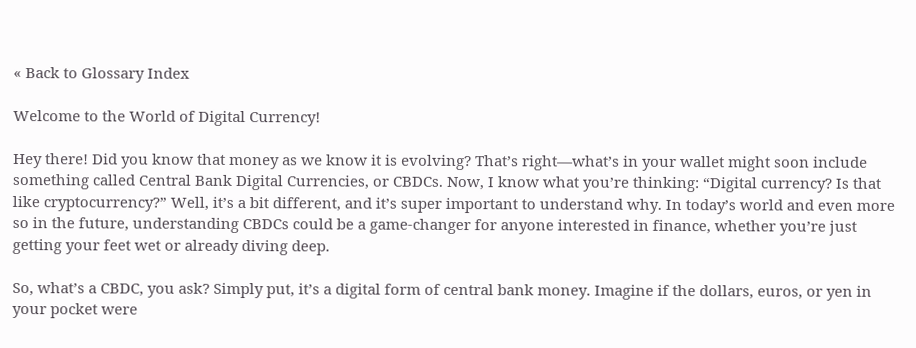« Back to Glossary Index

Welcome to the World of Digital Currency!

Hey there! Did you know that money as we know it is evolving? That’s right—what’s in your wallet might soon include something called Central Bank Digital Currencies, or CBDCs. Now, I know what you’re thinking: “Digital currency? Is that like cryptocurrency?” Well, it’s a bit different, and it’s super important to understand why. In today’s world and even more so in the future, understanding CBDCs could be a game-changer for anyone interested in finance, whether you’re just getting your feet wet or already diving deep.

So, what’s a CBDC, you ask? Simply put, it’s a digital form of central bank money. Imagine if the dollars, euros, or yen in your pocket were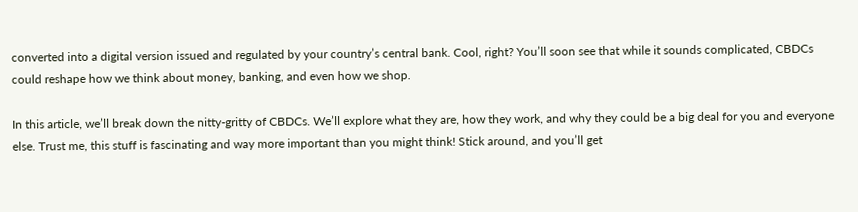converted into a digital version issued and regulated by your country’s central bank. Cool, right? You’ll soon see that while it sounds complicated, CBDCs could reshape how we think about money, banking, and even how we shop.

In this article, we’ll break down the nitty-gritty of CBDCs. We’ll explore what they are, how they work, and why they could be a big deal for you and everyone else. Trust me, this stuff is fascinating and way more important than you might think! Stick around, and you’ll get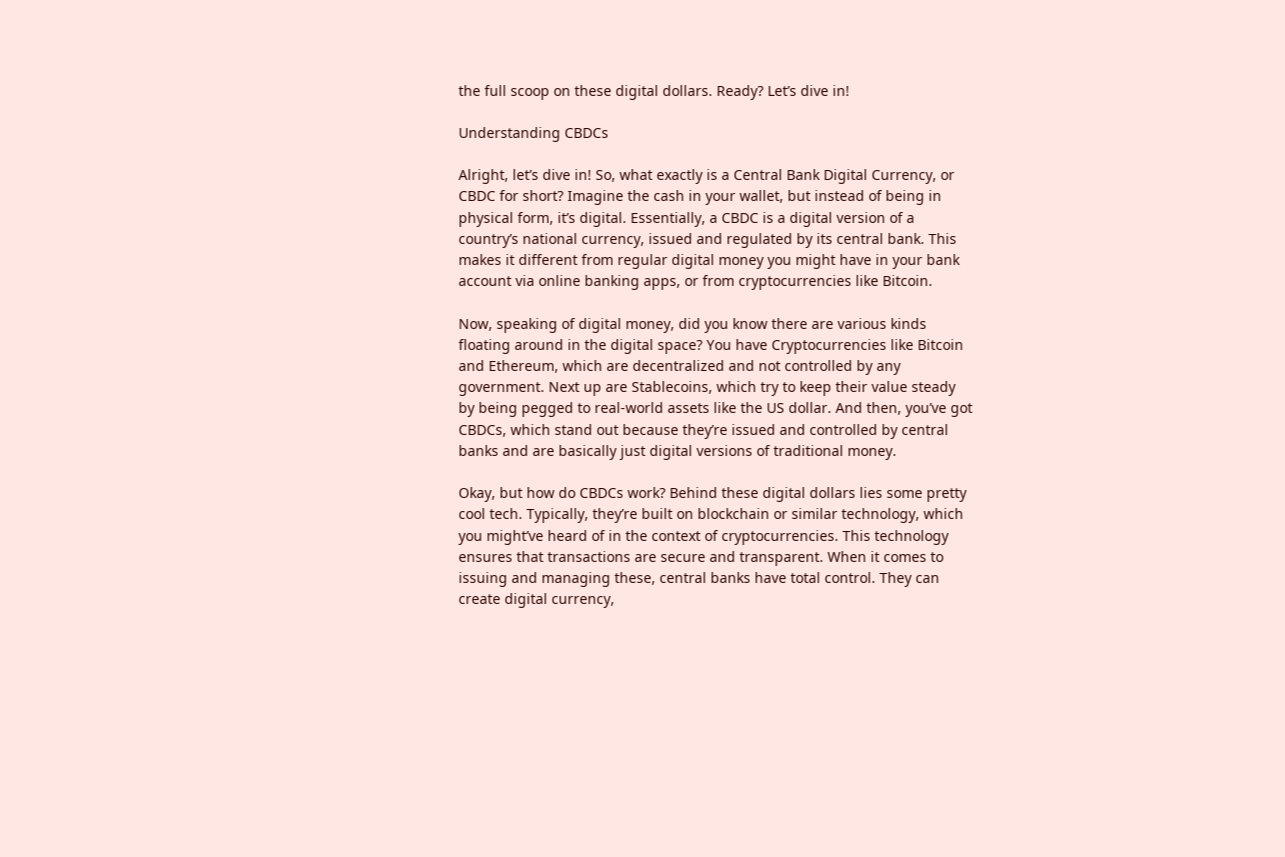the full scoop on these digital dollars. Ready? Let’s dive in!

Understanding CBDCs

Alright, let’s dive in! So, what exactly is a Central Bank Digital Currency, or CBDC for short? Imagine the cash in your wallet, but instead of being in physical form, it’s digital. Essentially, a CBDC is a digital version of a country’s national currency, issued and regulated by its central bank. This makes it different from regular digital money you might have in your bank account via online banking apps, or from cryptocurrencies like Bitcoin.

Now, speaking of digital money, did you know there are various kinds floating around in the digital space? You have Cryptocurrencies like Bitcoin and Ethereum, which are decentralized and not controlled by any government. Next up are Stablecoins, which try to keep their value steady by being pegged to real-world assets like the US dollar. And then, you’ve got CBDCs, which stand out because they’re issued and controlled by central banks and are basically just digital versions of traditional money.

Okay, but how do CBDCs work? Behind these digital dollars lies some pretty cool tech. Typically, they’re built on blockchain or similar technology, which you might’ve heard of in the context of cryptocurrencies. This technology ensures that transactions are secure and transparent. When it comes to issuing and managing these, central banks have total control. They can create digital currency,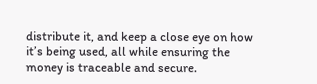distribute it, and keep a close eye on how it’s being used, all while ensuring the money is traceable and secure.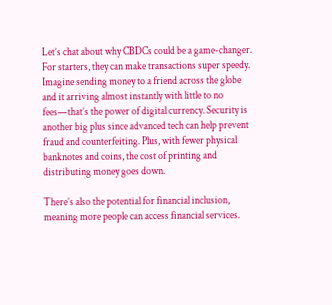Let’s chat about why CBDCs could be a game-changer. For starters, they can make transactions super speedy. Imagine sending money to a friend across the globe and it arriving almost instantly with little to no fees—that’s the power of digital currency. Security is another big plus since advanced tech can help prevent fraud and counterfeiting. Plus, with fewer physical banknotes and coins, the cost of printing and distributing money goes down.

There’s also the potential for financial inclusion, meaning more people can access financial services.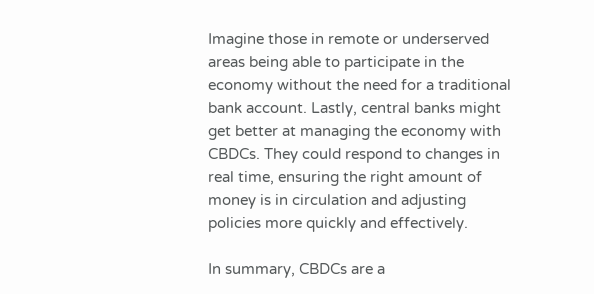Imagine those in remote or underserved areas being able to participate in the economy without the need for a traditional bank account. Lastly, central banks might get better at managing the economy with CBDCs. They could respond to changes in real time, ensuring the right amount of money is in circulation and adjusting policies more quickly and effectively.

In summary, CBDCs are a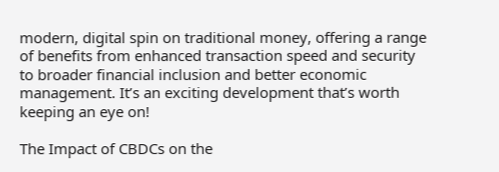modern, digital spin on traditional money, offering a range of benefits from enhanced transaction speed and security to broader financial inclusion and better economic management. It’s an exciting development that’s worth keeping an eye on!

The Impact of CBDCs on the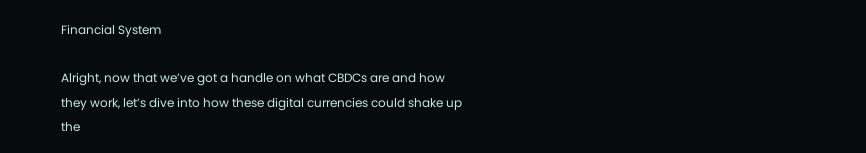Financial System

Alright, now that we’ve got a handle on what CBDCs are and how they work, let’s dive into how these digital currencies could shake up the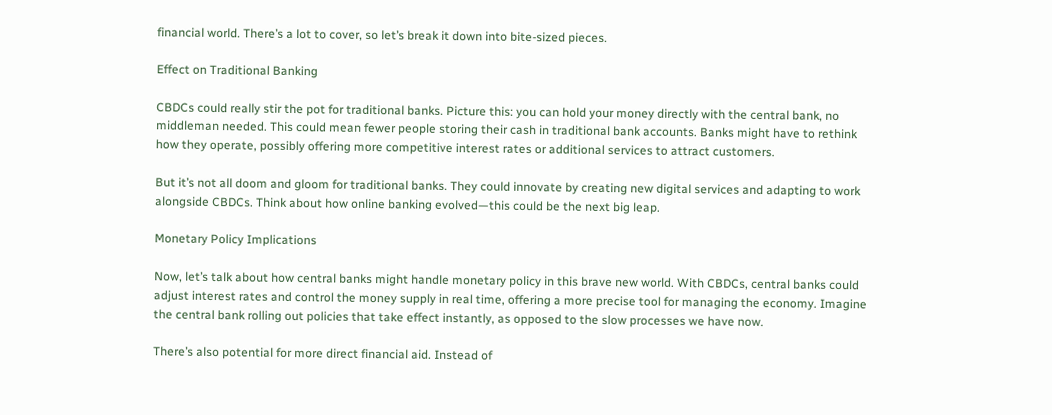financial world. There’s a lot to cover, so let’s break it down into bite-sized pieces.

Effect on Traditional Banking

CBDCs could really stir the pot for traditional banks. Picture this: you can hold your money directly with the central bank, no middleman needed. This could mean fewer people storing their cash in traditional bank accounts. Banks might have to rethink how they operate, possibly offering more competitive interest rates or additional services to attract customers.

But it’s not all doom and gloom for traditional banks. They could innovate by creating new digital services and adapting to work alongside CBDCs. Think about how online banking evolved—this could be the next big leap.

Monetary Policy Implications

Now, let’s talk about how central banks might handle monetary policy in this brave new world. With CBDCs, central banks could adjust interest rates and control the money supply in real time, offering a more precise tool for managing the economy. Imagine the central bank rolling out policies that take effect instantly, as opposed to the slow processes we have now.

There’s also potential for more direct financial aid. Instead of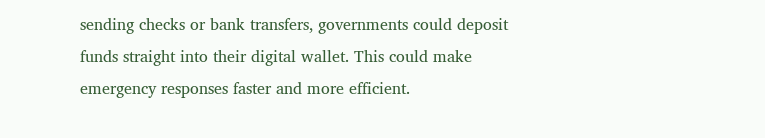sending checks or bank transfers, governments could deposit funds straight into their digital wallet. This could make emergency responses faster and more efficient.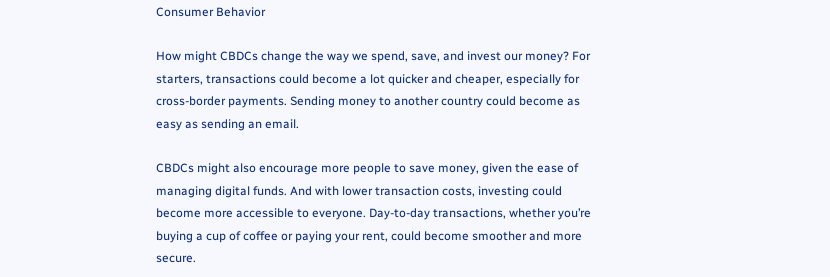Consumer Behavior

How might CBDCs change the way we spend, save, and invest our money? For starters, transactions could become a lot quicker and cheaper, especially for cross-border payments. Sending money to another country could become as easy as sending an email.

CBDCs might also encourage more people to save money, given the ease of managing digital funds. And with lower transaction costs, investing could become more accessible to everyone. Day-to-day transactions, whether you’re buying a cup of coffee or paying your rent, could become smoother and more secure.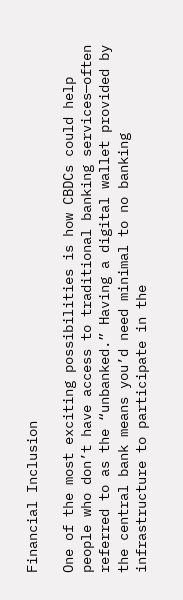Financial Inclusion

One of the most exciting possibilities is how CBDCs could help people who don’t have access to traditional banking services—often referred to as the “unbanked.” Having a digital wallet provided by the central bank means you’d need minimal to no banking infrastructure to participate in the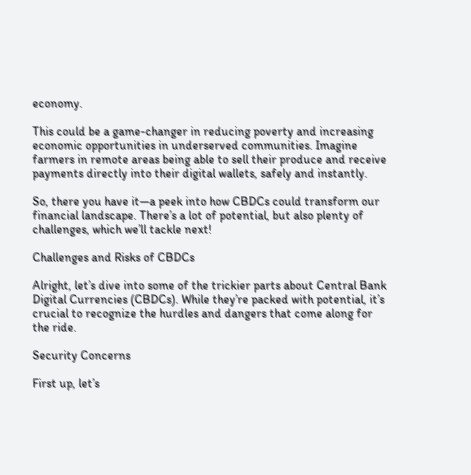economy.

This could be a game-changer in reducing poverty and increasing economic opportunities in underserved communities. Imagine farmers in remote areas being able to sell their produce and receive payments directly into their digital wallets, safely and instantly.

So, there you have it—a peek into how CBDCs could transform our financial landscape. There’s a lot of potential, but also plenty of challenges, which we’ll tackle next!

Challenges and Risks of CBDCs

Alright, let’s dive into some of the trickier parts about Central Bank Digital Currencies (CBDCs). While they’re packed with potential, it’s crucial to recognize the hurdles and dangers that come along for the ride.

Security Concerns

First up, let’s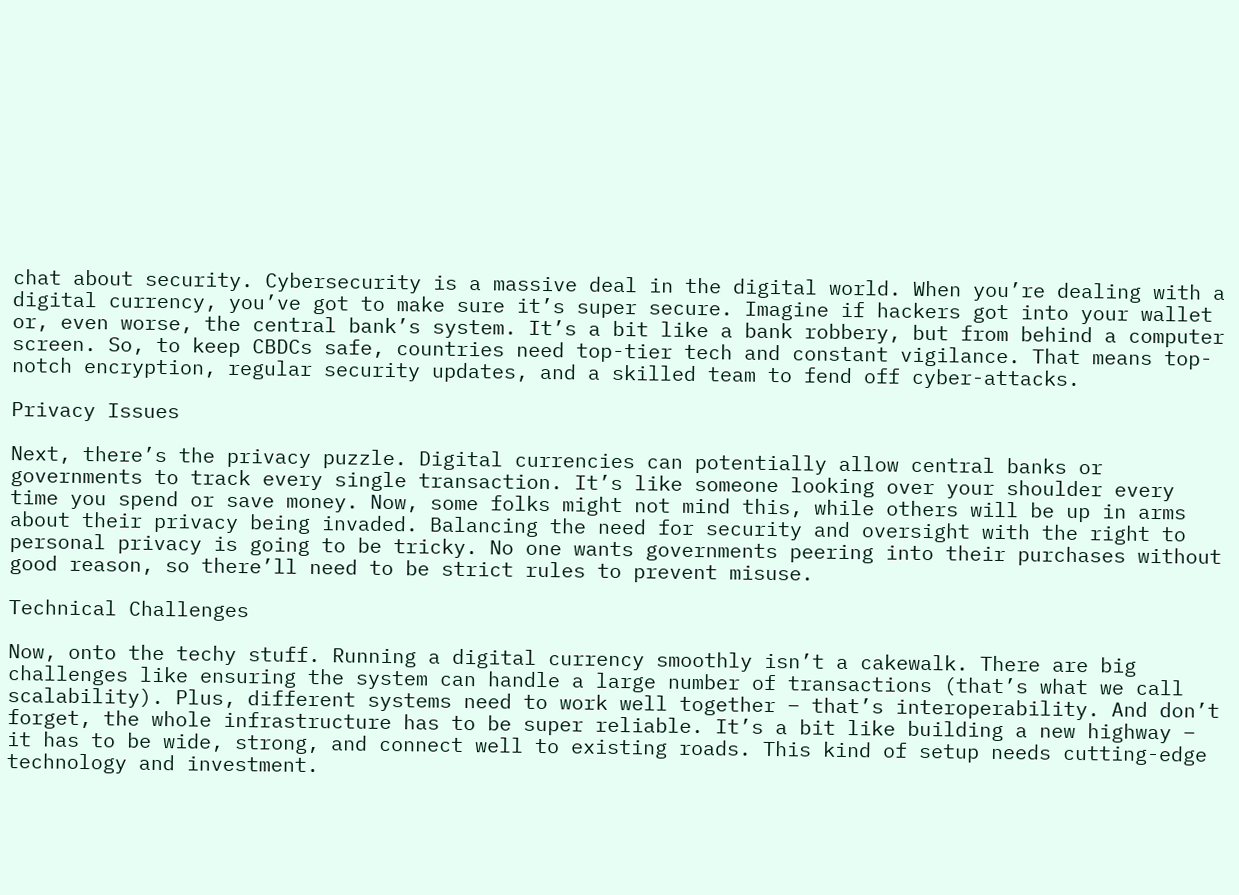chat about security. Cybersecurity is a massive deal in the digital world. When you’re dealing with a digital currency, you’ve got to make sure it’s super secure. Imagine if hackers got into your wallet or, even worse, the central bank’s system. It’s a bit like a bank robbery, but from behind a computer screen. So, to keep CBDCs safe, countries need top-tier tech and constant vigilance. That means top-notch encryption, regular security updates, and a skilled team to fend off cyber-attacks.

Privacy Issues

Next, there’s the privacy puzzle. Digital currencies can potentially allow central banks or governments to track every single transaction. It’s like someone looking over your shoulder every time you spend or save money. Now, some folks might not mind this, while others will be up in arms about their privacy being invaded. Balancing the need for security and oversight with the right to personal privacy is going to be tricky. No one wants governments peering into their purchases without good reason, so there’ll need to be strict rules to prevent misuse.

Technical Challenges

Now, onto the techy stuff. Running a digital currency smoothly isn’t a cakewalk. There are big challenges like ensuring the system can handle a large number of transactions (that’s what we call scalability). Plus, different systems need to work well together – that’s interoperability. And don’t forget, the whole infrastructure has to be super reliable. It’s a bit like building a new highway – it has to be wide, strong, and connect well to existing roads. This kind of setup needs cutting-edge technology and investment.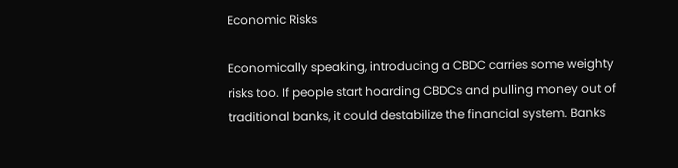Economic Risks

Economically speaking, introducing a CBDC carries some weighty risks too. If people start hoarding CBDCs and pulling money out of traditional banks, it could destabilize the financial system. Banks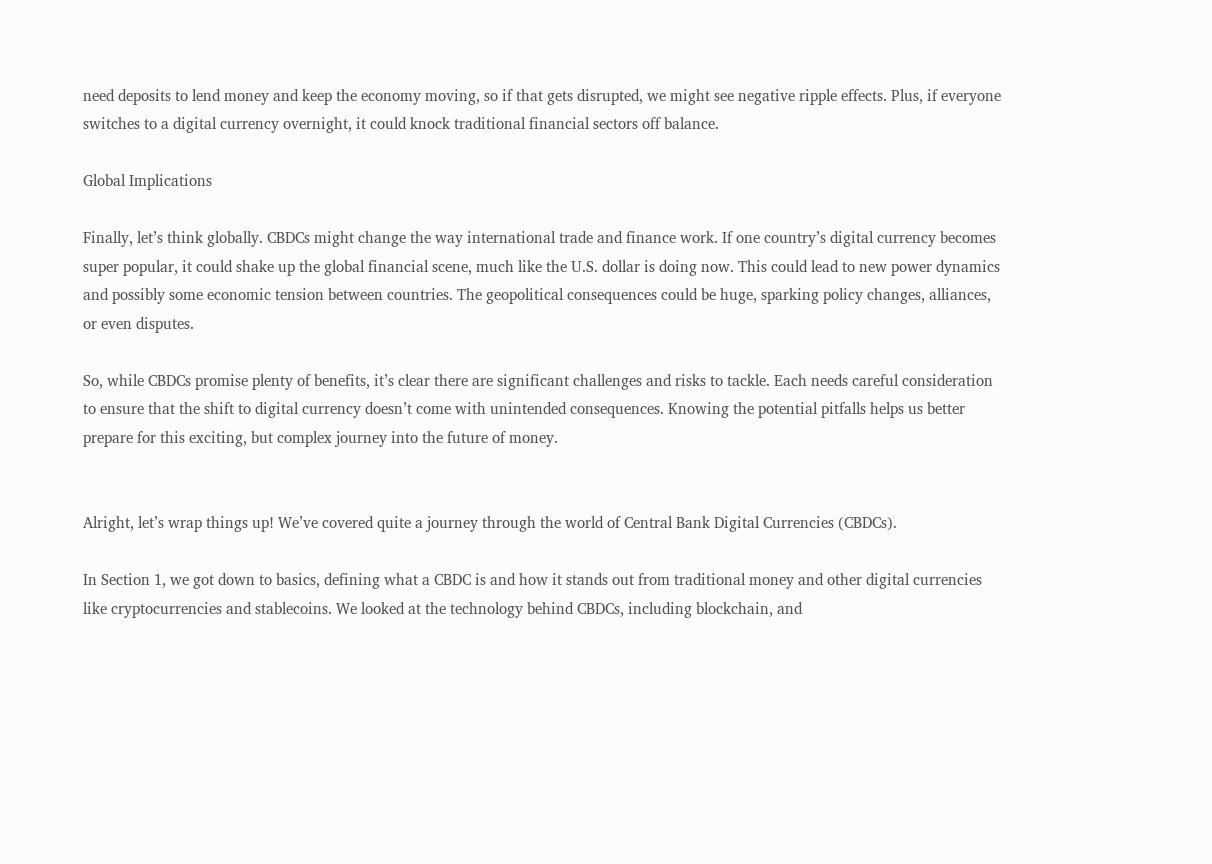need deposits to lend money and keep the economy moving, so if that gets disrupted, we might see negative ripple effects. Plus, if everyone switches to a digital currency overnight, it could knock traditional financial sectors off balance.

Global Implications

Finally, let’s think globally. CBDCs might change the way international trade and finance work. If one country’s digital currency becomes super popular, it could shake up the global financial scene, much like the U.S. dollar is doing now. This could lead to new power dynamics and possibly some economic tension between countries. The geopolitical consequences could be huge, sparking policy changes, alliances, or even disputes.

So, while CBDCs promise plenty of benefits, it’s clear there are significant challenges and risks to tackle. Each needs careful consideration to ensure that the shift to digital currency doesn’t come with unintended consequences. Knowing the potential pitfalls helps us better prepare for this exciting, but complex journey into the future of money.


Alright, let’s wrap things up! We’ve covered quite a journey through the world of Central Bank Digital Currencies (CBDCs).

In Section 1, we got down to basics, defining what a CBDC is and how it stands out from traditional money and other digital currencies like cryptocurrencies and stablecoins. We looked at the technology behind CBDCs, including blockchain, and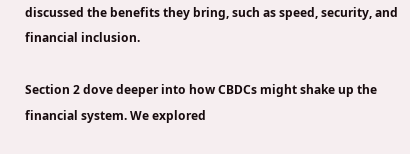discussed the benefits they bring, such as speed, security, and financial inclusion.

Section 2 dove deeper into how CBDCs might shake up the financial system. We explored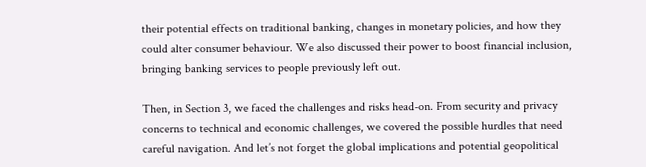their potential effects on traditional banking, changes in monetary policies, and how they could alter consumer behaviour. We also discussed their power to boost financial inclusion, bringing banking services to people previously left out.

Then, in Section 3, we faced the challenges and risks head-on. From security and privacy concerns to technical and economic challenges, we covered the possible hurdles that need careful navigation. And let’s not forget the global implications and potential geopolitical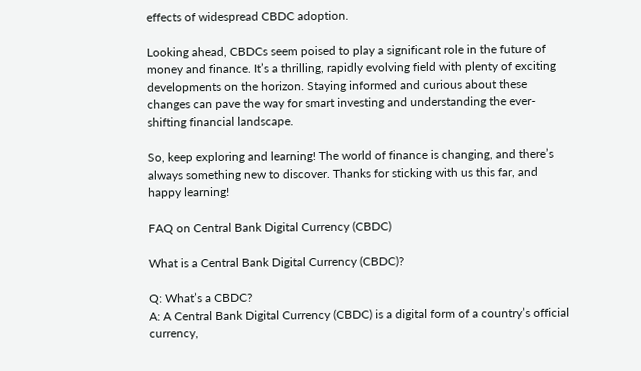effects of widespread CBDC adoption.

Looking ahead, CBDCs seem poised to play a significant role in the future of money and finance. It’s a thrilling, rapidly evolving field with plenty of exciting developments on the horizon. Staying informed and curious about these changes can pave the way for smart investing and understanding the ever-shifting financial landscape.

So, keep exploring and learning! The world of finance is changing, and there’s always something new to discover. Thanks for sticking with us this far, and happy learning!

FAQ on Central Bank Digital Currency (CBDC)

What is a Central Bank Digital Currency (CBDC)?

Q: What’s a CBDC?
A: A Central Bank Digital Currency (CBDC) is a digital form of a country’s official currency,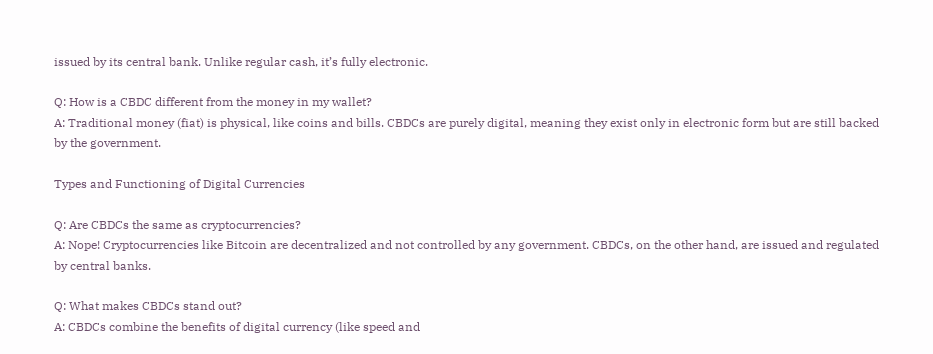issued by its central bank. Unlike regular cash, it’s fully electronic.

Q: How is a CBDC different from the money in my wallet?
A: Traditional money (fiat) is physical, like coins and bills. CBDCs are purely digital, meaning they exist only in electronic form but are still backed by the government.

Types and Functioning of Digital Currencies

Q: Are CBDCs the same as cryptocurrencies?
A: Nope! Cryptocurrencies like Bitcoin are decentralized and not controlled by any government. CBDCs, on the other hand, are issued and regulated by central banks.

Q: What makes CBDCs stand out?
A: CBDCs combine the benefits of digital currency (like speed and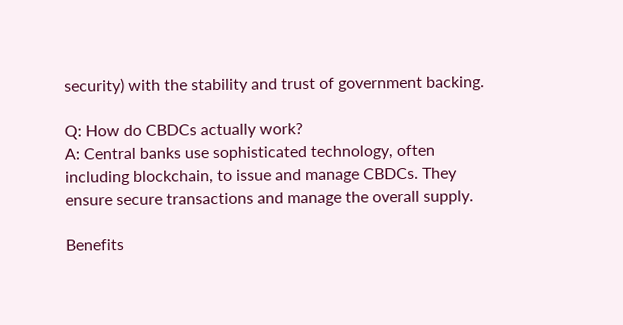security) with the stability and trust of government backing.

Q: How do CBDCs actually work?
A: Central banks use sophisticated technology, often including blockchain, to issue and manage CBDCs. They ensure secure transactions and manage the overall supply.

Benefits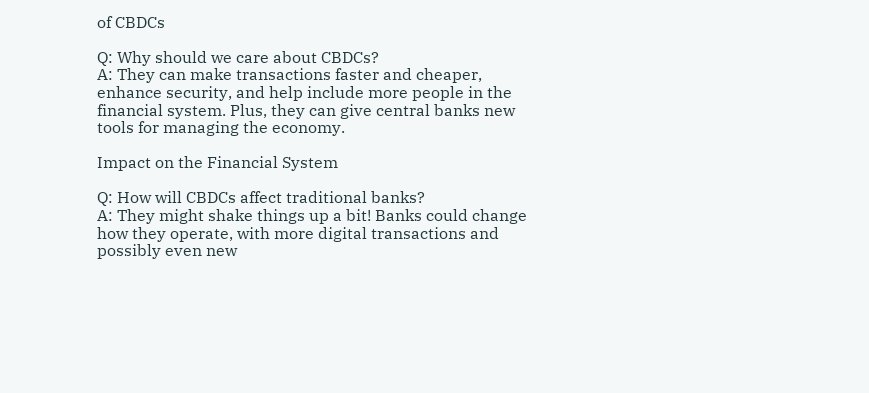of CBDCs

Q: Why should we care about CBDCs?
A: They can make transactions faster and cheaper, enhance security, and help include more people in the financial system. Plus, they can give central banks new tools for managing the economy.

Impact on the Financial System

Q: How will CBDCs affect traditional banks?
A: They might shake things up a bit! Banks could change how they operate, with more digital transactions and possibly even new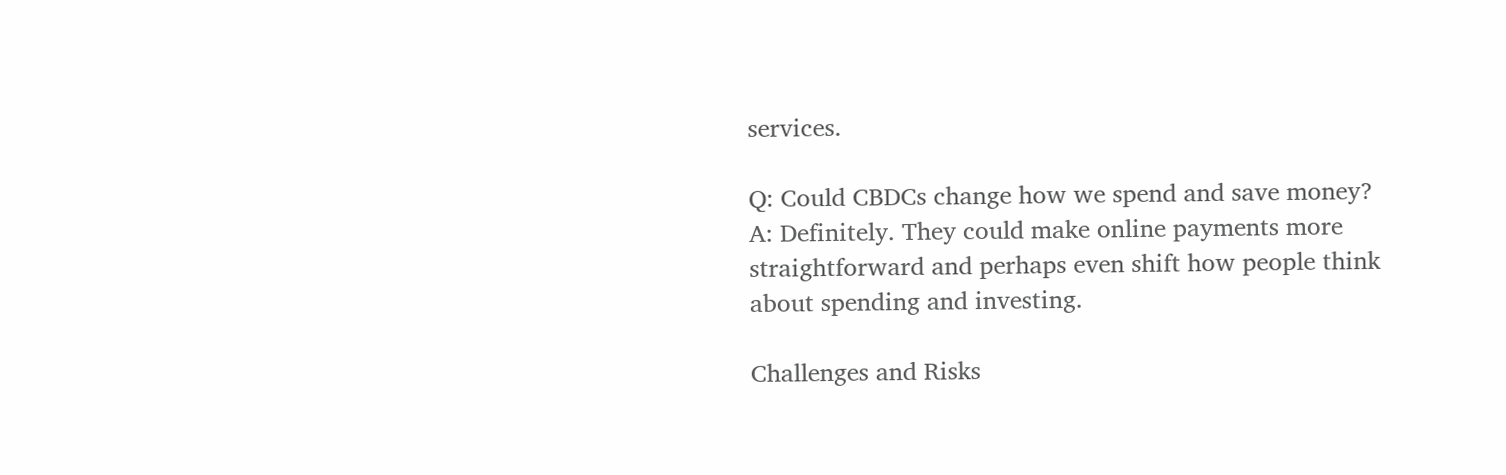services.

Q: Could CBDCs change how we spend and save money?
A: Definitely. They could make online payments more straightforward and perhaps even shift how people think about spending and investing.

Challenges and Risks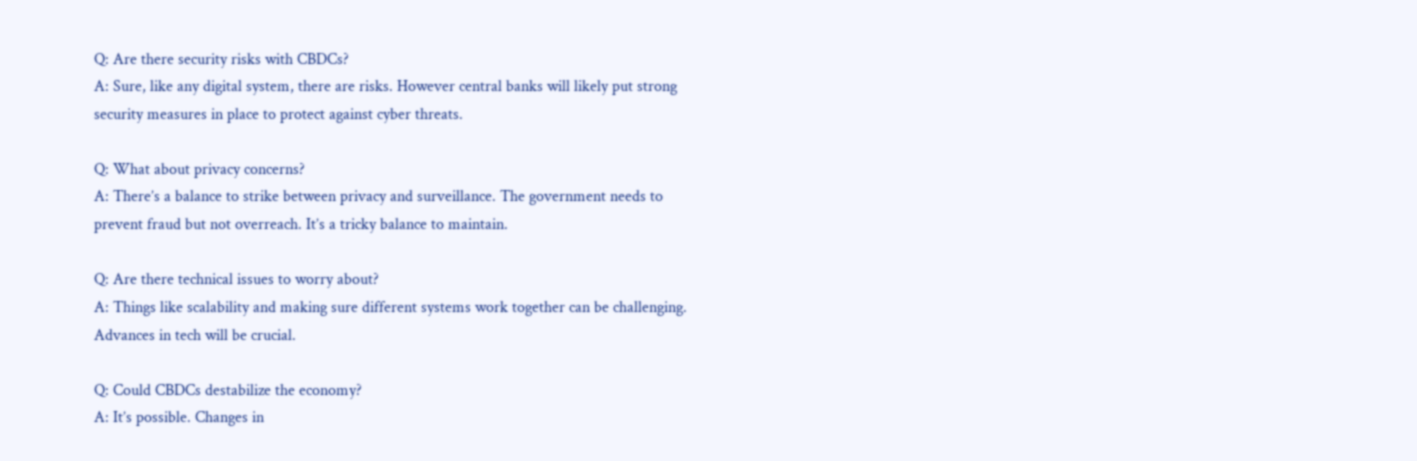Q: Are there security risks with CBDCs?
A: Sure, like any digital system, there are risks. However central banks will likely put strong security measures in place to protect against cyber threats.

Q: What about privacy concerns?
A: There’s a balance to strike between privacy and surveillance. The government needs to prevent fraud but not overreach. It’s a tricky balance to maintain.

Q: Are there technical issues to worry about?
A: Things like scalability and making sure different systems work together can be challenging. Advances in tech will be crucial.

Q: Could CBDCs destabilize the economy?
A: It’s possible. Changes in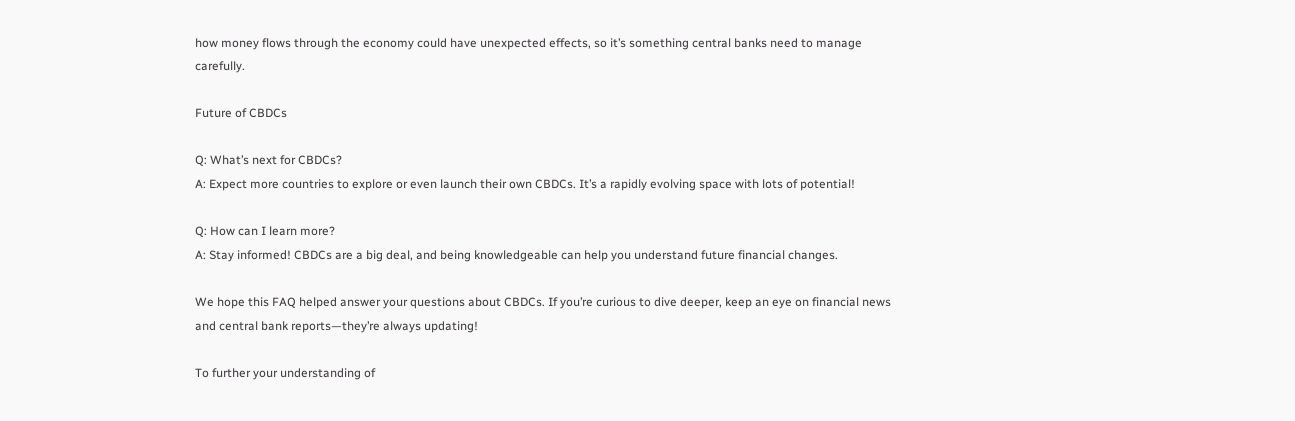how money flows through the economy could have unexpected effects, so it’s something central banks need to manage carefully.

Future of CBDCs

Q: What’s next for CBDCs?
A: Expect more countries to explore or even launch their own CBDCs. It’s a rapidly evolving space with lots of potential!

Q: How can I learn more?
A: Stay informed! CBDCs are a big deal, and being knowledgeable can help you understand future financial changes.

We hope this FAQ helped answer your questions about CBDCs. If you’re curious to dive deeper, keep an eye on financial news and central bank reports—they’re always updating!

To further your understanding of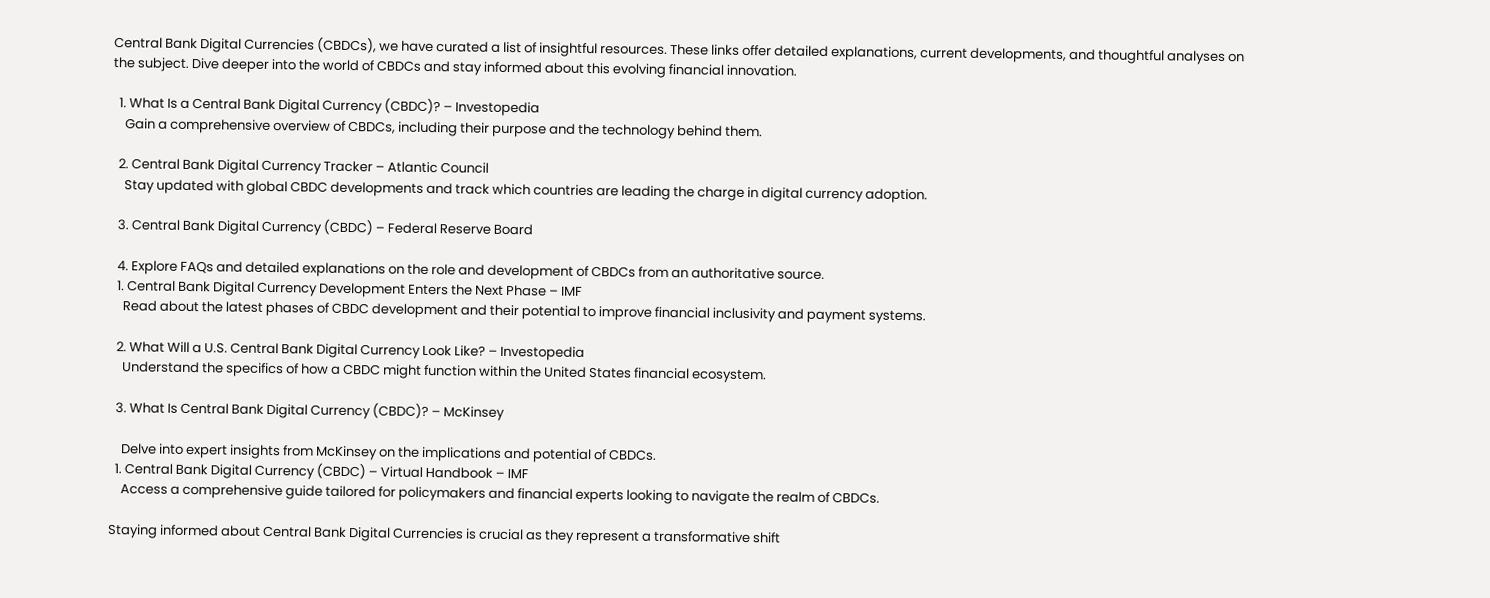Central Bank Digital Currencies (CBDCs), we have curated a list of insightful resources. These links offer detailed explanations, current developments, and thoughtful analyses on the subject. Dive deeper into the world of CBDCs and stay informed about this evolving financial innovation.

  1. What Is a Central Bank Digital Currency (CBDC)? – Investopedia
    Gain a comprehensive overview of CBDCs, including their purpose and the technology behind them.

  2. Central Bank Digital Currency Tracker – Atlantic Council
    Stay updated with global CBDC developments and track which countries are leading the charge in digital currency adoption.

  3. Central Bank Digital Currency (CBDC) – Federal Reserve Board

  4. Explore FAQs and detailed explanations on the role and development of CBDCs from an authoritative source.
  1. Central Bank Digital Currency Development Enters the Next Phase – IMF
    Read about the latest phases of CBDC development and their potential to improve financial inclusivity and payment systems.

  2. What Will a U.S. Central Bank Digital Currency Look Like? – Investopedia
    Understand the specifics of how a CBDC might function within the United States financial ecosystem.

  3. What Is Central Bank Digital Currency (CBDC)? – McKinsey

    Delve into expert insights from McKinsey on the implications and potential of CBDCs.
  1. Central Bank Digital Currency (CBDC) – Virtual Handbook – IMF
    Access a comprehensive guide tailored for policymakers and financial experts looking to navigate the realm of CBDCs.

Staying informed about Central Bank Digital Currencies is crucial as they represent a transformative shift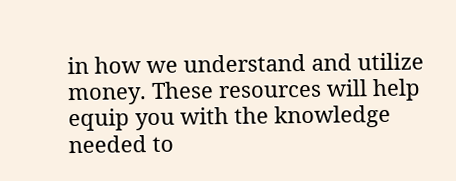in how we understand and utilize money. These resources will help equip you with the knowledge needed to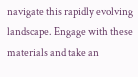navigate this rapidly evolving landscape. Engage with these materials and take an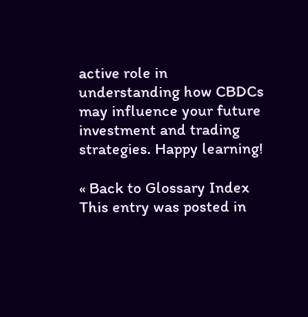active role in understanding how CBDCs may influence your future investment and trading strategies. Happy learning!

« Back to Glossary Index
This entry was posted in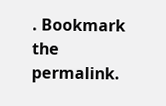. Bookmark the permalink.